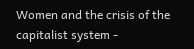Women and the crisis of the capitalist system -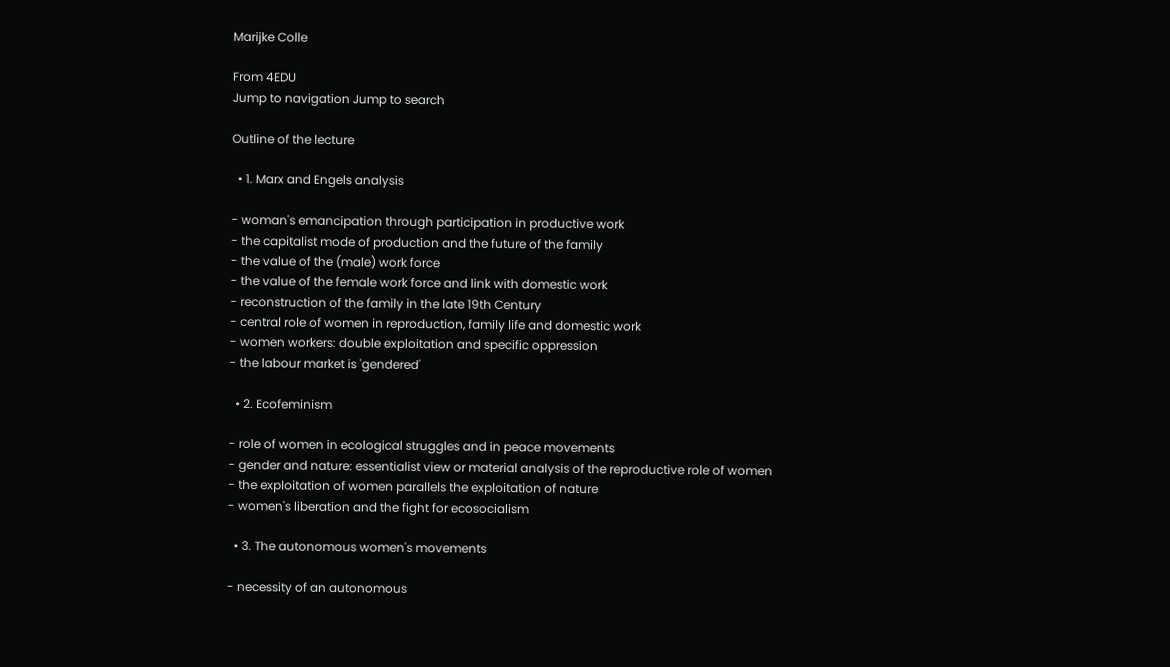Marijke Colle

From 4EDU
Jump to navigation Jump to search

Outline of the lecture

  • 1. Marx and Engels analysis

- woman's emancipation through participation in productive work
- the capitalist mode of production and the future of the family
- the value of the (male) work force
- the value of the female work force and link with domestic work
- reconstruction of the family in the late 19th Century
- central role of women in reproduction, family life and domestic work
- women workers: double exploitation and specific oppression
- the labour market is 'gendered'

  • 2. Ecofeminism

- role of women in ecological struggles and in peace movements
- gender and nature: essentialist view or material analysis of the reproductive role of women
- the exploitation of women parallels the exploitation of nature
- women's liberation and the fight for ecosocialism

  • 3. The autonomous women's movements

- necessity of an autonomous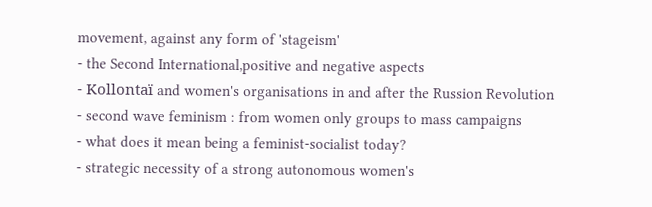movement, against any form of 'stageism'
- the Second International,positive and negative aspects
- Kollontaï and women's organisations in and after the Russion Revolution
- second wave feminism : from women only groups to mass campaigns
- what does it mean being a feminist-socialist today?
- strategic necessity of a strong autonomous women's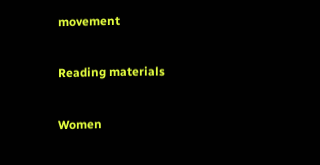movement

Reading materials

Women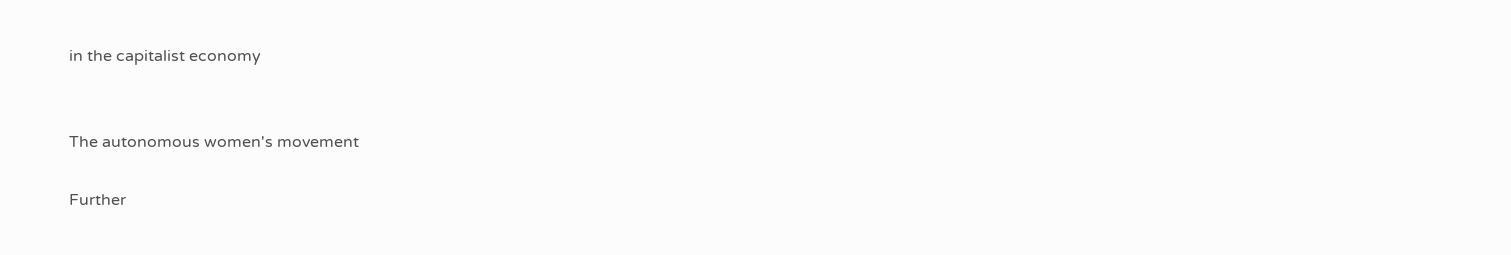in the capitalist economy


The autonomous women's movement

Further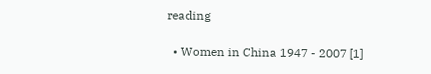reading

  • Women in China 1947 - 2007 [1]